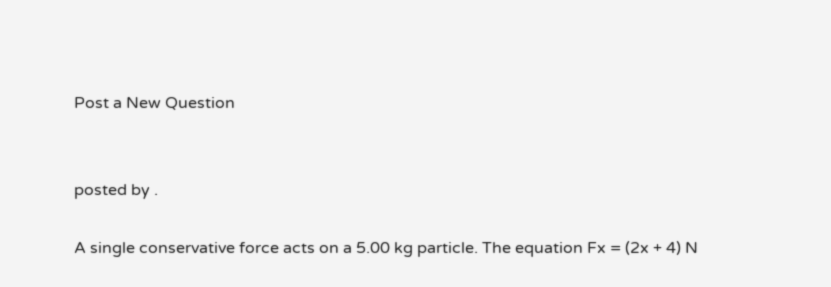Post a New Question


posted by .

A single conservative force acts on a 5.00 kg particle. The equation Fx = (2x + 4) N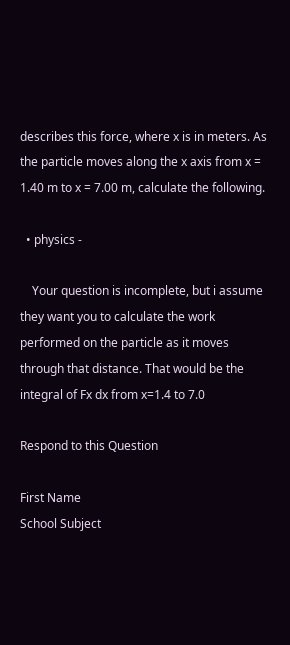describes this force, where x is in meters. As the particle moves along the x axis from x = 1.40 m to x = 7.00 m, calculate the following.

  • physics -

    Your question is incomplete, but i assume they want you to calculate the work performed on the particle as it moves through that distance. That would be the integral of Fx dx from x=1.4 to 7.0

Respond to this Question

First Name
School Subject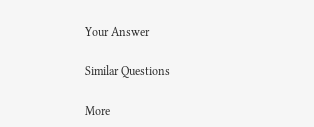Your Answer

Similar Questions

More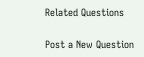Related Questions

Post a New Question